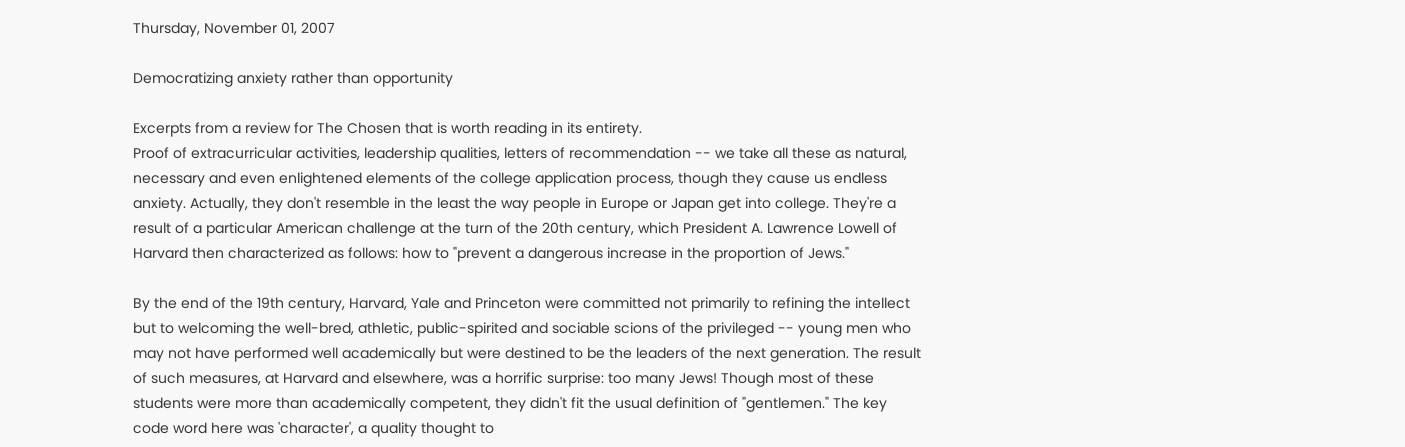Thursday, November 01, 2007

Democratizing anxiety rather than opportunity

Excerpts from a review for The Chosen that is worth reading in its entirety.
Proof of extracurricular activities, leadership qualities, letters of recommendation -- we take all these as natural, necessary and even enlightened elements of the college application process, though they cause us endless anxiety. Actually, they don't resemble in the least the way people in Europe or Japan get into college. They're a result of a particular American challenge at the turn of the 20th century, which President A. Lawrence Lowell of Harvard then characterized as follows: how to "prevent a dangerous increase in the proportion of Jews."

By the end of the 19th century, Harvard, Yale and Princeton were committed not primarily to refining the intellect but to welcoming the well-bred, athletic, public-spirited and sociable scions of the privileged -- young men who may not have performed well academically but were destined to be the leaders of the next generation. The result of such measures, at Harvard and elsewhere, was a horrific surprise: too many Jews! Though most of these students were more than academically competent, they didn't fit the usual definition of "gentlemen." The key code word here was 'character', a quality thought to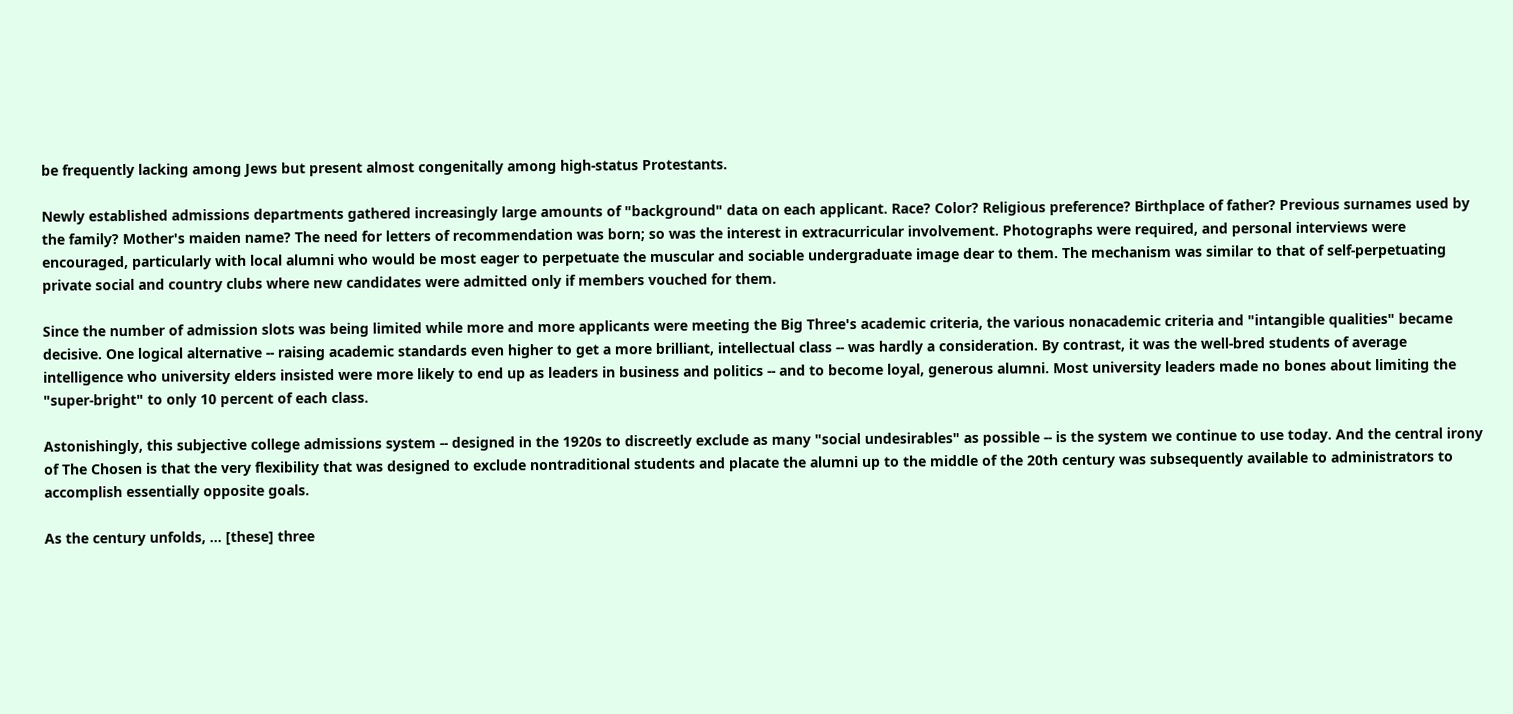be frequently lacking among Jews but present almost congenitally among high-status Protestants.

Newly established admissions departments gathered increasingly large amounts of "background" data on each applicant. Race? Color? Religious preference? Birthplace of father? Previous surnames used by the family? Mother's maiden name? The need for letters of recommendation was born; so was the interest in extracurricular involvement. Photographs were required, and personal interviews were encouraged, particularly with local alumni who would be most eager to perpetuate the muscular and sociable undergraduate image dear to them. The mechanism was similar to that of self-perpetuating private social and country clubs where new candidates were admitted only if members vouched for them.

Since the number of admission slots was being limited while more and more applicants were meeting the Big Three's academic criteria, the various nonacademic criteria and "intangible qualities" became decisive. One logical alternative -- raising academic standards even higher to get a more brilliant, intellectual class -- was hardly a consideration. By contrast, it was the well-bred students of average intelligence who university elders insisted were more likely to end up as leaders in business and politics -- and to become loyal, generous alumni. Most university leaders made no bones about limiting the "super-bright" to only 10 percent of each class.

Astonishingly, this subjective college admissions system -- designed in the 1920s to discreetly exclude as many "social undesirables" as possible -- is the system we continue to use today. And the central irony of The Chosen is that the very flexibility that was designed to exclude nontraditional students and placate the alumni up to the middle of the 20th century was subsequently available to administrators to accomplish essentially opposite goals.

As the century unfolds, ... [these] three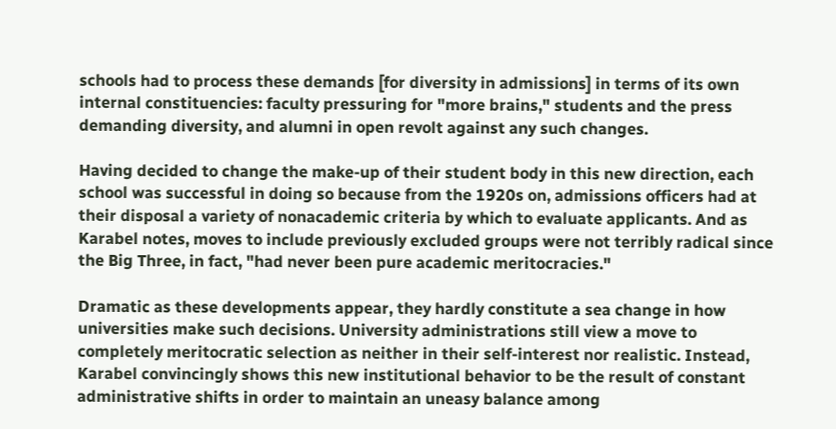schools had to process these demands [for diversity in admissions] in terms of its own internal constituencies: faculty pressuring for "more brains," students and the press demanding diversity, and alumni in open revolt against any such changes.

Having decided to change the make-up of their student body in this new direction, each school was successful in doing so because from the 1920s on, admissions officers had at their disposal a variety of nonacademic criteria by which to evaluate applicants. And as Karabel notes, moves to include previously excluded groups were not terribly radical since the Big Three, in fact, "had never been pure academic meritocracies."

Dramatic as these developments appear, they hardly constitute a sea change in how universities make such decisions. University administrations still view a move to completely meritocratic selection as neither in their self-interest nor realistic. Instead, Karabel convincingly shows this new institutional behavior to be the result of constant administrative shifts in order to maintain an uneasy balance among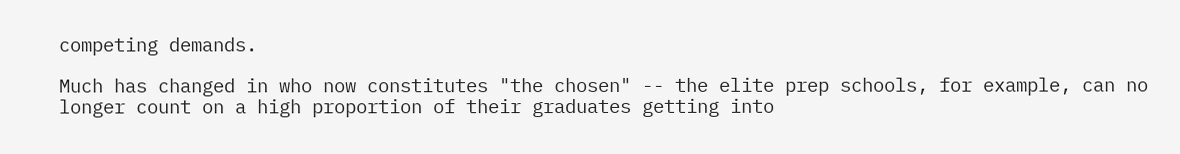competing demands.

Much has changed in who now constitutes "the chosen" -- the elite prep schools, for example, can no longer count on a high proportion of their graduates getting into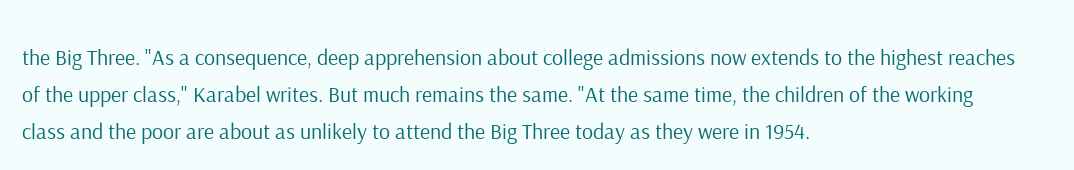the Big Three. "As a consequence, deep apprehension about college admissions now extends to the highest reaches of the upper class," Karabel writes. But much remains the same. "At the same time, the children of the working class and the poor are about as unlikely to attend the Big Three today as they were in 1954.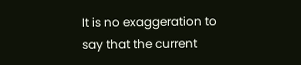It is no exaggeration to say that the current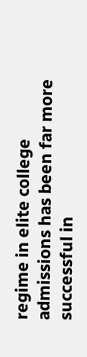regime in elite college admissions has been far more successful in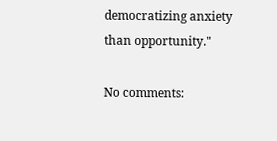democratizing anxiety than opportunity."

No comments: